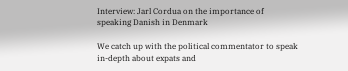Interview: Jarl Cordua on the importance of speaking Danish in Denmark

We catch up with the political commentator to speak in-depth about expats and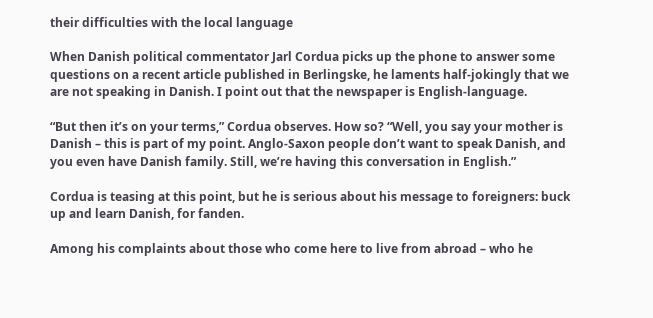their difficulties with the local language

When Danish political commentator Jarl Cordua picks up the phone to answer some questions on a recent article published in Berlingske, he laments half-jokingly that we are not speaking in Danish. I point out that the newspaper is English-language.

“But then it’s on your terms,” Cordua observes. How so? “Well, you say your mother is Danish – this is part of my point. Anglo-Saxon people don’t want to speak Danish, and you even have Danish family. Still, we’re having this conversation in English.”

Cordua is teasing at this point, but he is serious about his message to foreigners: buck up and learn Danish, for fanden.

Among his complaints about those who come here to live from abroad – who he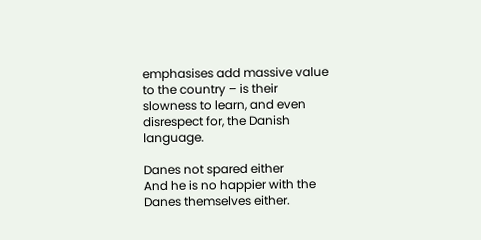emphasises add massive value to the country – is their slowness to learn, and even disrespect for, the Danish language.

Danes not spared either
And he is no happier with the Danes themselves either.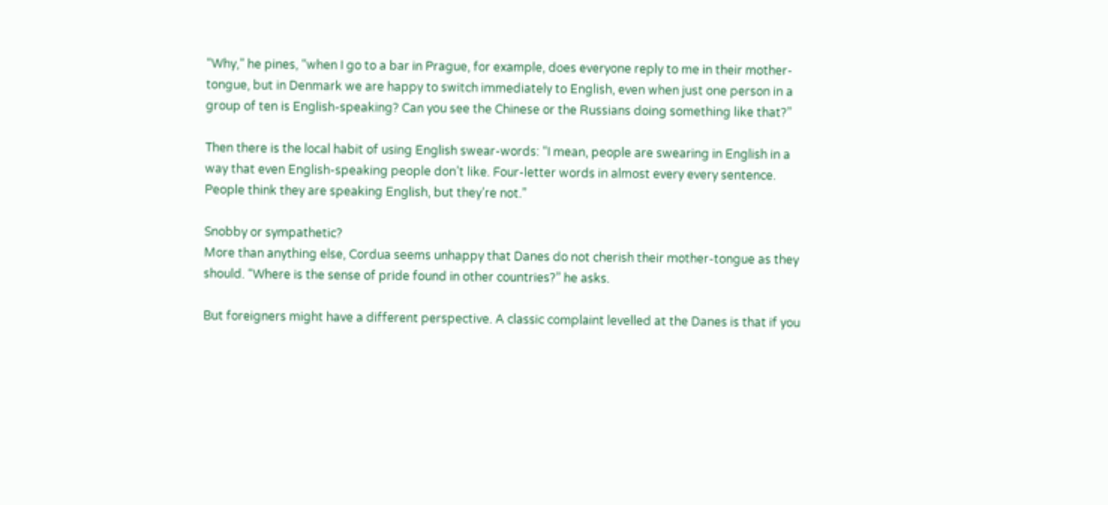“Why,” he pines, “when I go to a bar in Prague, for example, does everyone reply to me in their mother-tongue, but in Denmark we are happy to switch immediately to English, even when just one person in a group of ten is English-speaking? Can you see the Chinese or the Russians doing something like that?”

Then there is the local habit of using English swear-words: “I mean, people are swearing in English in a way that even English-speaking people don’t like. Four-letter words in almost every every sentence. People think they are speaking English, but they’re not.”

Snobby or sympathetic?
More than anything else, Cordua seems unhappy that Danes do not cherish their mother-tongue as they should. “Where is the sense of pride found in other countries?” he asks.

But foreigners might have a different perspective. A classic complaint levelled at the Danes is that if you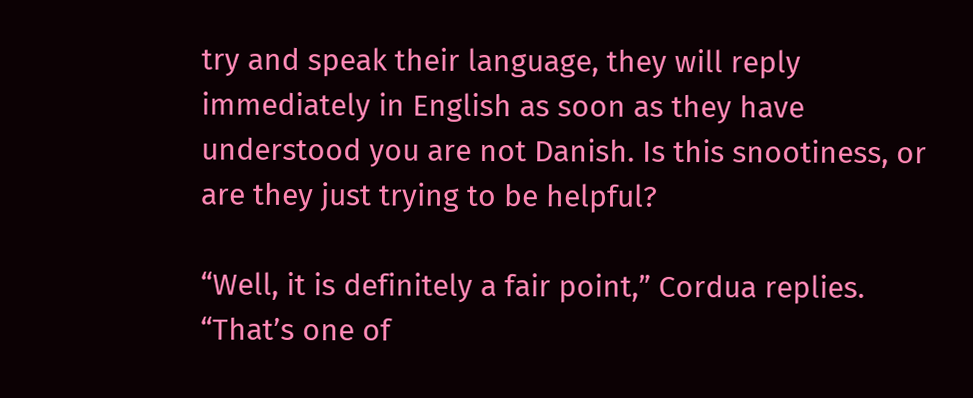try and speak their language, they will reply immediately in English as soon as they have understood you are not Danish. Is this snootiness, or are they just trying to be helpful?

“Well, it is definitely a fair point,” Cordua replies. “That’s one of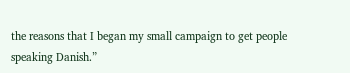the reasons that I began my small campaign to get people speaking Danish.”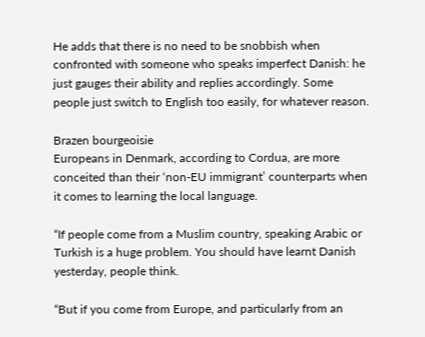He adds that there is no need to be snobbish when confronted with someone who speaks imperfect Danish: he just gauges their ability and replies accordingly. Some people just switch to English too easily, for whatever reason.

Brazen bourgeoisie
Europeans in Denmark, according to Cordua, are more conceited than their ‘non-EU immigrant’ counterparts when it comes to learning the local language.

“If people come from a Muslim country, speaking Arabic or Turkish is a huge problem. You should have learnt Danish yesterday, people think.

“But if you come from Europe, and particularly from an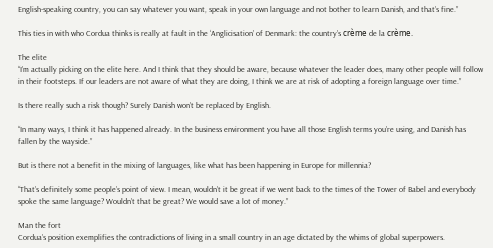English-speaking country, you can say whatever you want, speak in your own language and not bother to learn Danish, and that’s fine.”

This ties in with who Cordua thinks is really at fault in the ‘Anglicisation’ of Denmark: the country’s crème de la crème.

The elite
“I’m actually picking on the elite here. And I think that they should be aware, because whatever the leader does, many other people will follow in their footsteps. If our leaders are not aware of what they are doing, I think we are at risk of adopting a foreign language over time.”

Is there really such a risk though? Surely Danish won’t be replaced by English.

“In many ways, I think it has happened already. In the business environment you have all those English terms you’re using, and Danish has fallen by the wayside.”

But is there not a benefit in the mixing of languages, like what has been happening in Europe for millennia?

“That’s definitely some people’s point of view. I mean, wouldn’t it be great if we went back to the times of the Tower of Babel and everybody spoke the same language? Wouldn’t that be great? We would save a lot of money.”

Man the fort
Cordua’s position exemplifies the contradictions of living in a small country in an age dictated by the whims of global superpowers.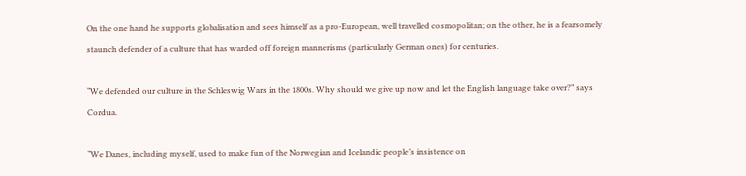On the one hand he supports globalisation and sees himself as a pro-European, well travelled cosmopolitan; on the other, he is a fearsomely staunch defender of a culture that has warded off foreign mannerisms (particularly German ones) for centuries.

“We defended our culture in the Schleswig Wars in the 1800s. Why should we give up now and let the English language take over?” says Cordua.

“We Danes, including myself, used to make fun of the Norwegian and Icelandic people’s insistence on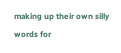making up their own silly words for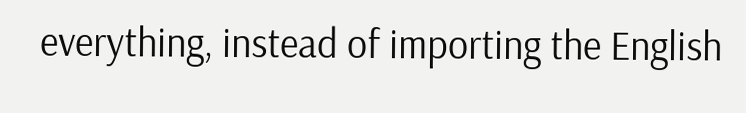everything, instead of importing the English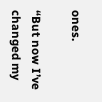ones.

“But now I’ve changed my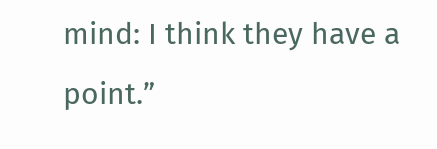mind: I think they have a point.”